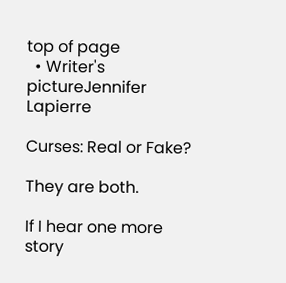top of page
  • Writer's pictureJennifer Lapierre

Curses: Real or Fake?

They are both.

If I hear one more story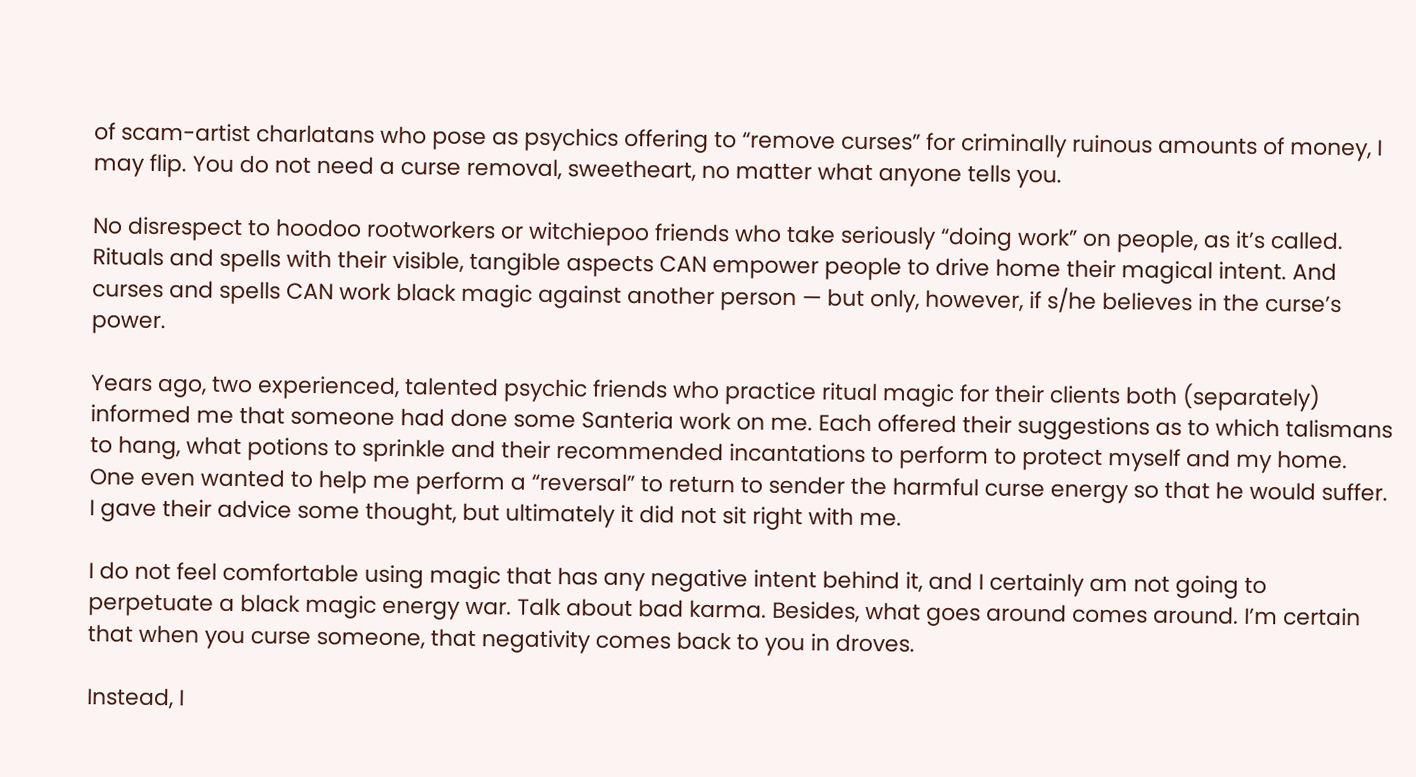of scam-artist charlatans who pose as psychics offering to “remove curses” for criminally ruinous amounts of money, I may flip. You do not need a curse removal, sweetheart, no matter what anyone tells you.

No disrespect to hoodoo rootworkers or witchiepoo friends who take seriously “doing work” on people, as it’s called. Rituals and spells with their visible, tangible aspects CAN empower people to drive home their magical intent. And curses and spells CAN work black magic against another person — but only, however, if s/he believes in the curse’s power.

Years ago, two experienced, talented psychic friends who practice ritual magic for their clients both (separately) informed me that someone had done some Santeria work on me. Each offered their suggestions as to which talismans to hang, what potions to sprinkle and their recommended incantations to perform to protect myself and my home. One even wanted to help me perform a “reversal” to return to sender the harmful curse energy so that he would suffer. I gave their advice some thought, but ultimately it did not sit right with me.

I do not feel comfortable using magic that has any negative intent behind it, and I certainly am not going to perpetuate a black magic energy war. Talk about bad karma. Besides, what goes around comes around. I’m certain that when you curse someone, that negativity comes back to you in droves.

Instead, I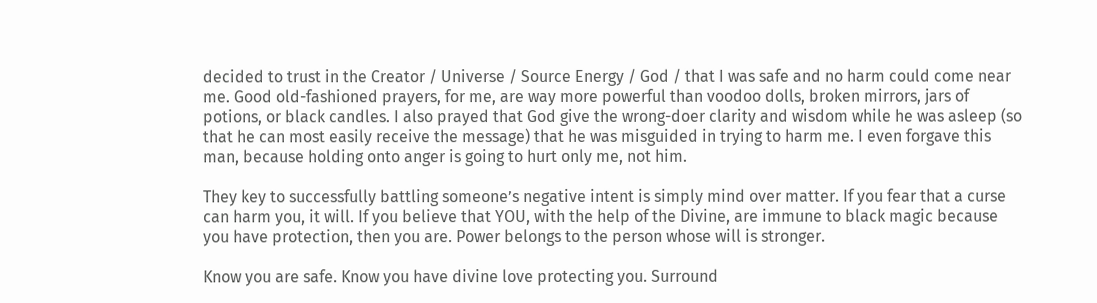decided to trust in the Creator / Universe / Source Energy / God / that I was safe and no harm could come near me. Good old-fashioned prayers, for me, are way more powerful than voodoo dolls, broken mirrors, jars of potions, or black candles. I also prayed that God give the wrong-doer clarity and wisdom while he was asleep (so that he can most easily receive the message) that he was misguided in trying to harm me. I even forgave this man, because holding onto anger is going to hurt only me, not him.

They key to successfully battling someone’s negative intent is simply mind over matter. If you fear that a curse can harm you, it will. If you believe that YOU, with the help of the Divine, are immune to black magic because you have protection, then you are. Power belongs to the person whose will is stronger.

Know you are safe. Know you have divine love protecting you. Surround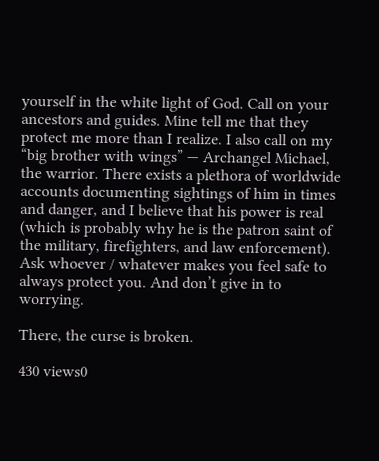yourself in the white light of God. Call on your ancestors and guides. Mine tell me that they protect me more than I realize. I also call on my “big brother with wings” — Archangel Michael, the warrior. There exists a plethora of worldwide accounts documenting sightings of him in times and danger, and I believe that his power is real (which is probably why he is the patron saint of the military, firefighters, and law enforcement). Ask whoever / whatever makes you feel safe to always protect you. And don’t give in to worrying.

There, the curse is broken.

430 views0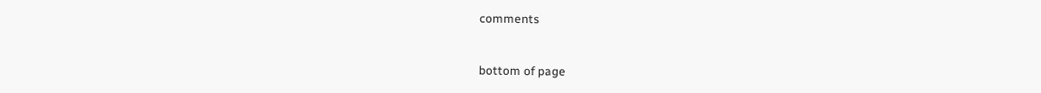comments


bottom of page